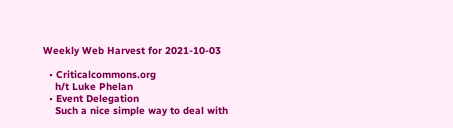Weekly Web Harvest for 2021-10-03

  • Criticalcommons.org
    h/t Luke Phelan
  • Event Delegation
    Such a nice simple way to deal with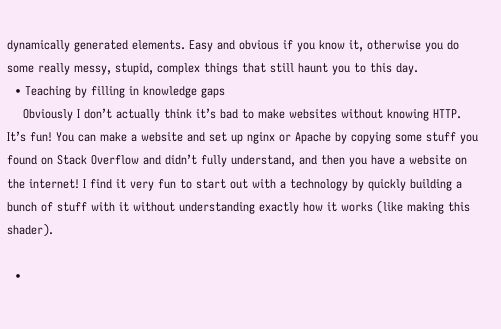dynamically generated elements. Easy and obvious if you know it, otherwise you do some really messy, stupid, complex things that still haunt you to this day.
  • Teaching by filling in knowledge gaps
    Obviously I don’t actually think it’s bad to make websites without knowing HTTP. It’s fun! You can make a website and set up nginx or Apache by copying some stuff you found on Stack Overflow and didn’t fully understand, and then you have a website on the internet! I find it very fun to start out with a technology by quickly building a bunch of stuff with it without understanding exactly how it works (like making this shader).

  •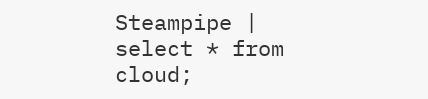Steampipe | select * from cloud;